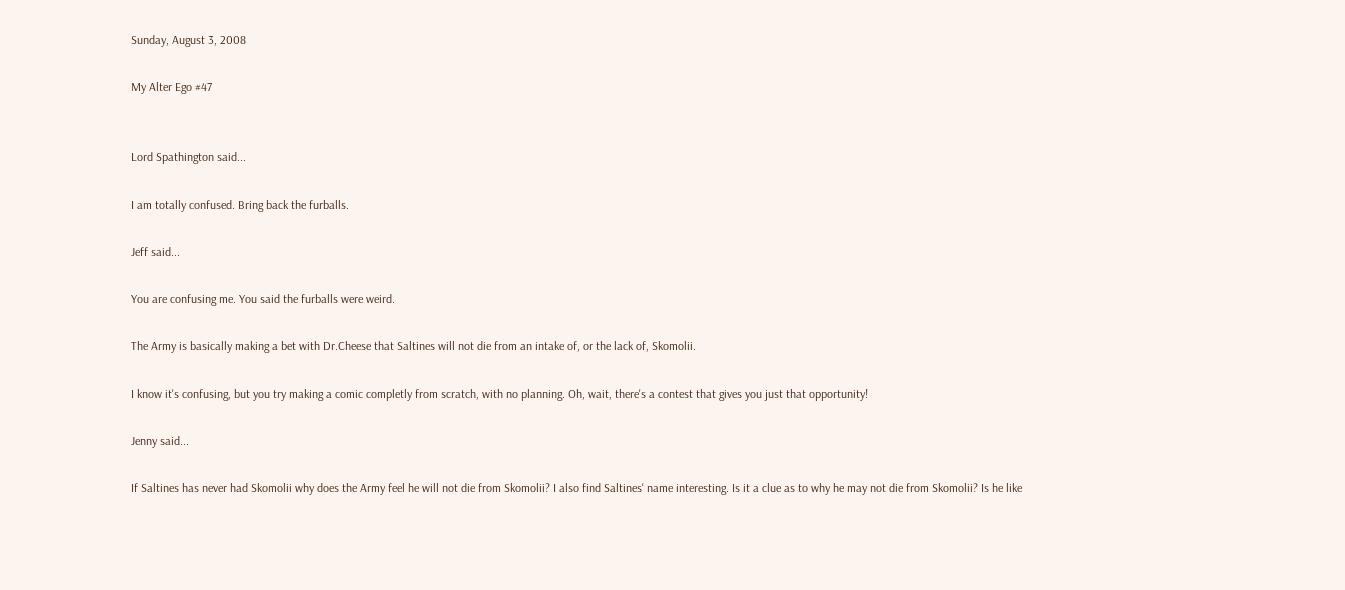Sunday, August 3, 2008

My Alter Ego #47


Lord Spathington said...

I am totally confused. Bring back the furballs.

Jeff said...

You are confusing me. You said the furballs were weird.

The Army is basically making a bet with Dr.Cheese that Saltines will not die from an intake of, or the lack of, Skomolii.

I know it's confusing, but you try making a comic completly from scratch, with no planning. Oh, wait, there's a contest that gives you just that opportunity!

Jenny said...

If Saltines has never had Skomolii why does the Army feel he will not die from Skomolii? I also find Saltines' name interesting. Is it a clue as to why he may not die from Skomolii? Is he like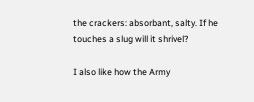the crackers: absorbant, salty. If he touches a slug will it shrivel?

I also like how the Army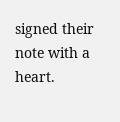signed their note with a heart.